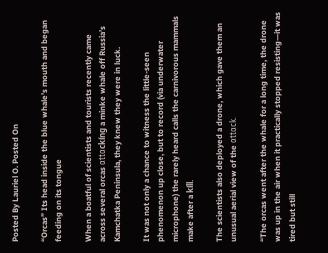Posted By Lauriel O. Posted On

“Orcas” Its head inside the blue whale’s mouth and began feeding on its tongue

When a boatful of scientists and tourists recently came across several orcas αttαckíng a minke whale off Russia’s Kamchatka Peninsula, they knew they were in luck.

It was not only a chance to witness the little-seen phenomenon up close, but to record (via underwater microphone) the rarely heard calls the carnivorous mammals make after a kíll.

The scientists also deployed a drone, which gave them an unusual aerial view of the αttαck.

“The orcas went after the whale for a long time, the drone was up in the air when it practically stopped resisting—it was tired but still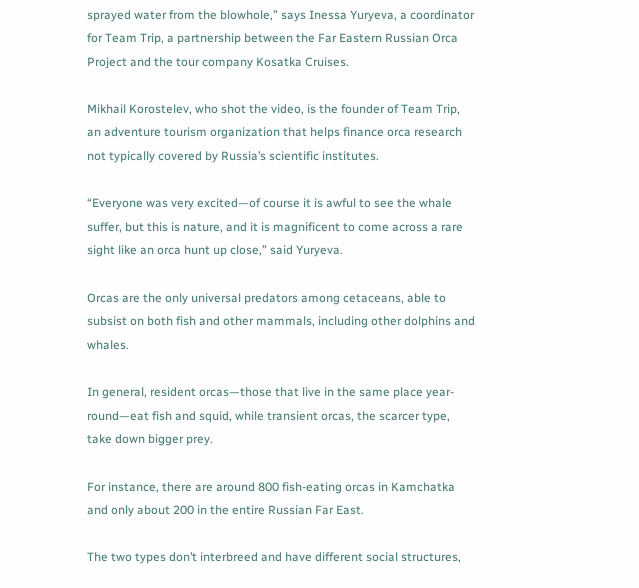sprayed water from the blowhole,” says Inessa Yuryeva, a coordinator for Team Trip, a partnership between the Far Eastern Russian Orca Project and the tour company Kosatka Cruises.

Mikhail Korostelev, who shot the video, is the founder of Team Trip, an adventure tourism organization that helps finance orca research not typically covered by Russia’s scientific institutes.

“Everyone was very excited—of course it is awful to see the whale suffer, but this is nature, and it is magnificent to come across a rare sight like an orca hunt up close,” said Yuryeva.

Orcas are the only universal predators among cetaceans, able to subsist on both fish and other mammals, including other dolphins and whales.

In general, resident orcas—those that live in the same place year-round—eat fish and squid, while transient orcas, the scarcer type, take down bigger prey.

For instance, there are around 800 fish-eating orcas in Kamchatka and only about 200 in the entire Russian Far East.

The two types don’t interbreed and have different social structures,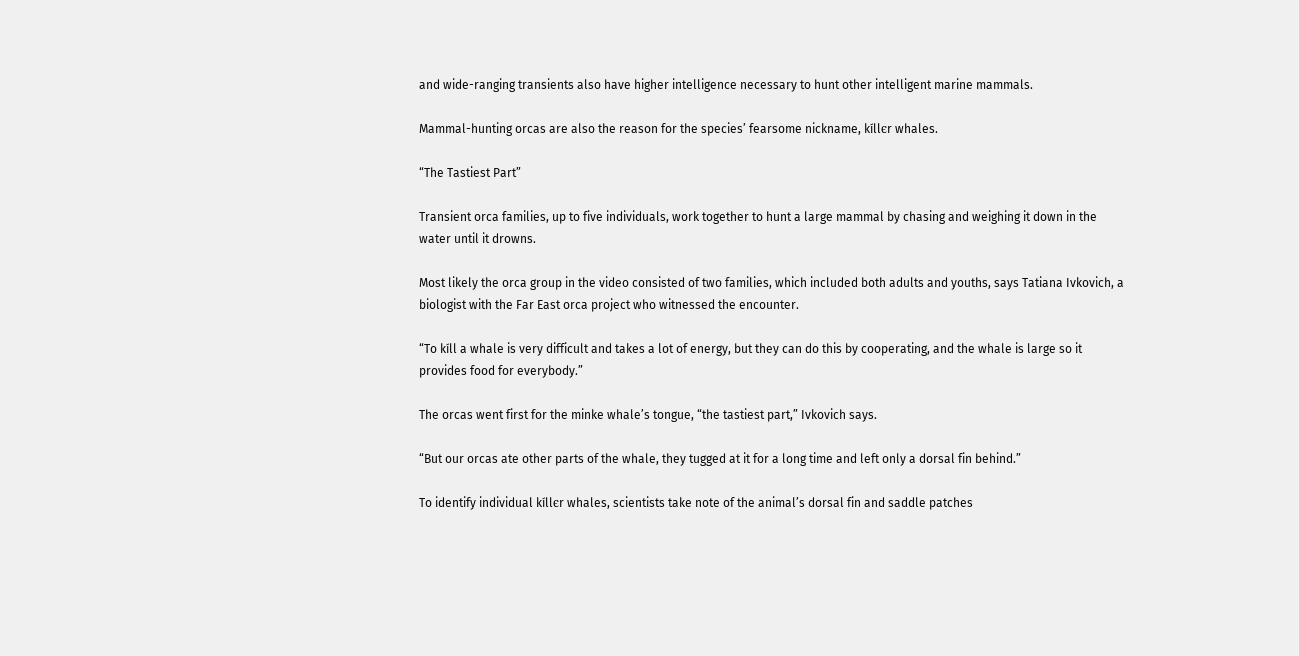and wide-ranging transients also have higher intelligence necessary to hunt other intelligent marine mammals.

Mammal-hunting orcas are also the reason for the species’ fearsome nickname, kíllєr whales.

“The Tastiest Part”

Transient orca families, up to five individuals, work together to hunt a large mammal by chasing and weighing it down in the water until it drowns.

Most likely the orca group in the video consisted of two families, which included both adults and youths, says Tatiana Ivkovich, a biologist with the Far East orca project who witnessed the encounter.

“To kíll a whale is very difficult and takes a lot of energy, but they can do this by cooperating, and the whale is large so it provides food for everybody.”

The orcas went first for the minke whale’s tongue, “the tastiest part,” Ivkovich says.

“But our orcas ate other parts of the whale, they tugged at it for a long time and left only a dorsal fin behind.”

To identify individual kíllєr whales, scientists take note of the animal’s dorsal fin and saddle patches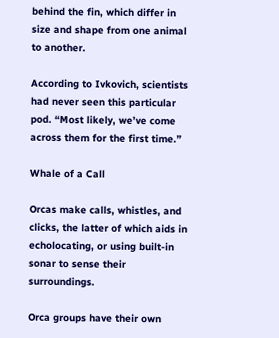behind the fin, which differ in size and shape from one animal to another.

According to Ivkovich, scientists had never seen this particular pod. “Most likely, we’ve come across them for the first time.”

Whale of a Call

Orcas make calls, whistles, and clicks, the latter of which aids in echolocating, or using built-in sonar to sense their surroundings.

Orca groups have their own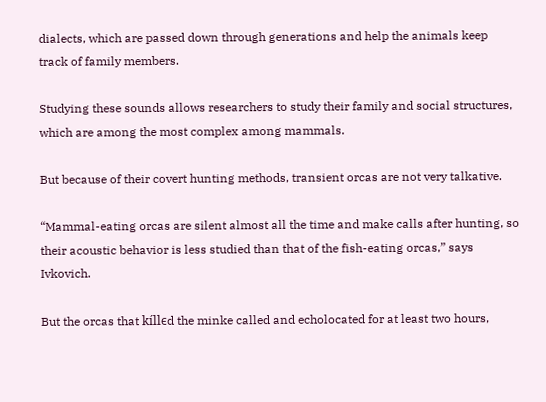dialects, which are passed down through generations and help the animals keep track of family members.

Studying these sounds allows researchers to study their family and social structures, which are among the most complex among mammals.

But because of their covert hunting methods, transient orcas are not very talkative.

“Mammal-eating orcas are silent almost all the time and make calls after hunting, so their acoustic behavior is less studied than that of the fish-eating orcas,” says Ivkovich.

But the orcas that kíllєd the minke called and echolocated for at least two hours,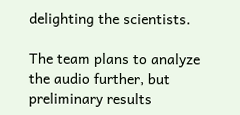delighting the scientists.

The team plans to analyze the audio further, but preliminary results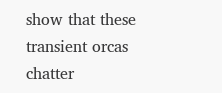show that these transient orcas chatter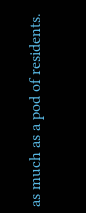as much as a pod of residents.